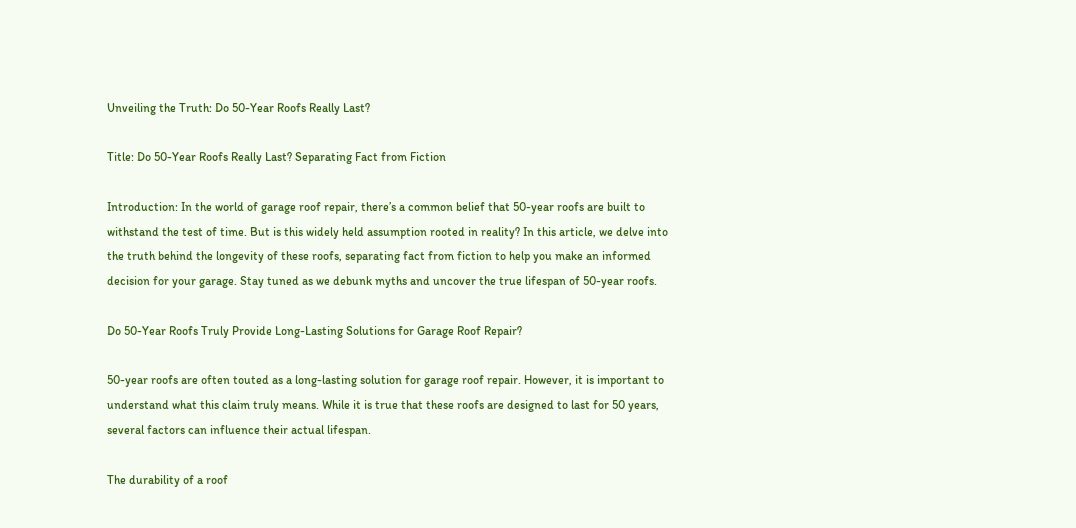Unveiling the Truth: Do 50-Year Roofs Really Last?

Title: Do 50-Year Roofs Really Last? Separating Fact from Fiction

Introduction: In the world of garage roof repair, there’s a common belief that 50-year roofs are built to withstand the test of time. But is this widely held assumption rooted in reality? In this article, we delve into the truth behind the longevity of these roofs, separating fact from fiction to help you make an informed decision for your garage. Stay tuned as we debunk myths and uncover the true lifespan of 50-year roofs.

Do 50-Year Roofs Truly Provide Long-Lasting Solutions for Garage Roof Repair?

50-year roofs are often touted as a long-lasting solution for garage roof repair. However, it is important to understand what this claim truly means. While it is true that these roofs are designed to last for 50 years, several factors can influence their actual lifespan.

The durability of a roof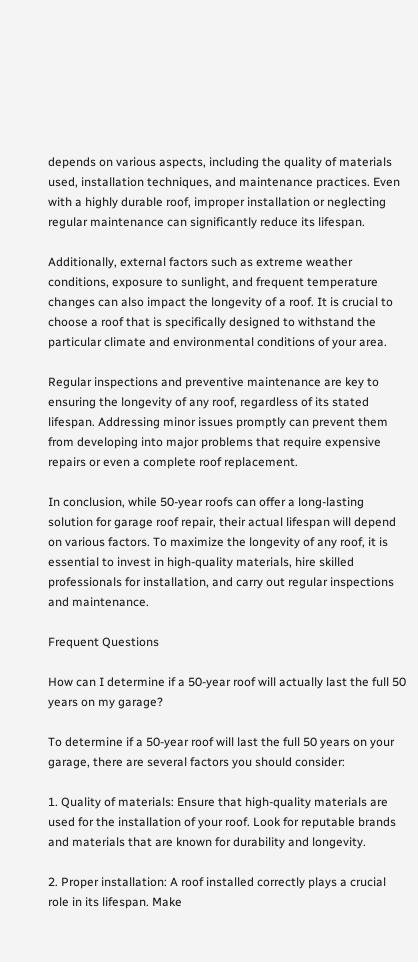depends on various aspects, including the quality of materials used, installation techniques, and maintenance practices. Even with a highly durable roof, improper installation or neglecting regular maintenance can significantly reduce its lifespan.

Additionally, external factors such as extreme weather conditions, exposure to sunlight, and frequent temperature changes can also impact the longevity of a roof. It is crucial to choose a roof that is specifically designed to withstand the particular climate and environmental conditions of your area.

Regular inspections and preventive maintenance are key to ensuring the longevity of any roof, regardless of its stated lifespan. Addressing minor issues promptly can prevent them from developing into major problems that require expensive repairs or even a complete roof replacement.

In conclusion, while 50-year roofs can offer a long-lasting solution for garage roof repair, their actual lifespan will depend on various factors. To maximize the longevity of any roof, it is essential to invest in high-quality materials, hire skilled professionals for installation, and carry out regular inspections and maintenance.

Frequent Questions

How can I determine if a 50-year roof will actually last the full 50 years on my garage?

To determine if a 50-year roof will last the full 50 years on your garage, there are several factors you should consider:

1. Quality of materials: Ensure that high-quality materials are used for the installation of your roof. Look for reputable brands and materials that are known for durability and longevity.

2. Proper installation: A roof installed correctly plays a crucial role in its lifespan. Make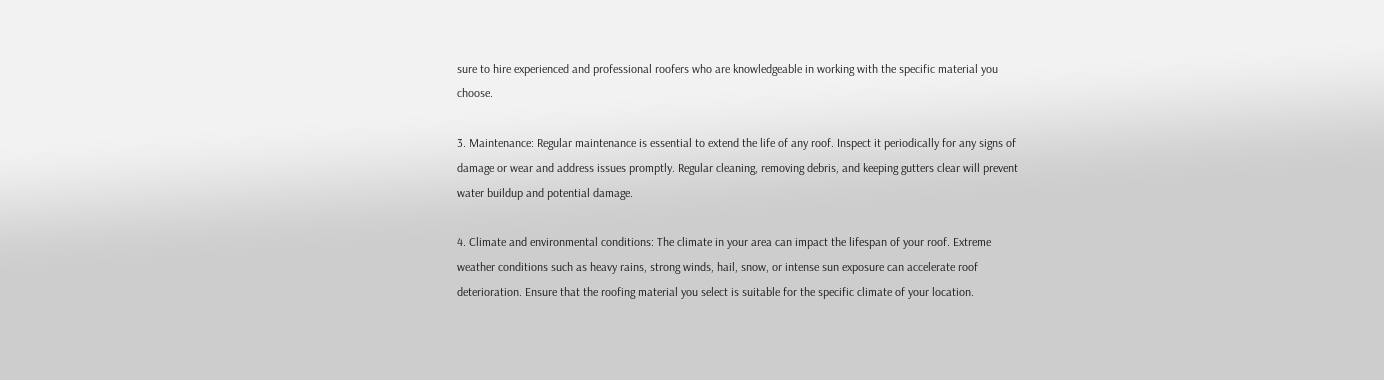sure to hire experienced and professional roofers who are knowledgeable in working with the specific material you choose.

3. Maintenance: Regular maintenance is essential to extend the life of any roof. Inspect it periodically for any signs of damage or wear and address issues promptly. Regular cleaning, removing debris, and keeping gutters clear will prevent water buildup and potential damage.

4. Climate and environmental conditions: The climate in your area can impact the lifespan of your roof. Extreme weather conditions such as heavy rains, strong winds, hail, snow, or intense sun exposure can accelerate roof deterioration. Ensure that the roofing material you select is suitable for the specific climate of your location.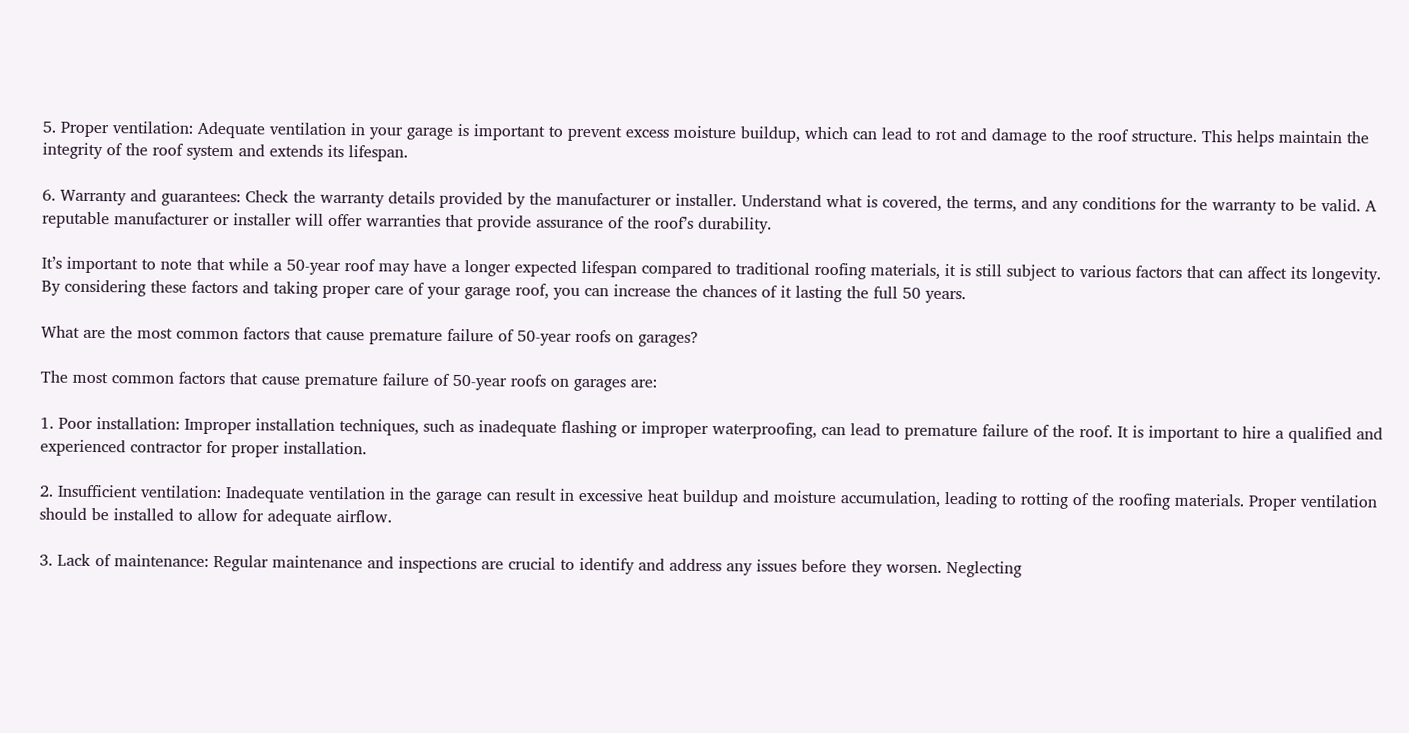5. Proper ventilation: Adequate ventilation in your garage is important to prevent excess moisture buildup, which can lead to rot and damage to the roof structure. This helps maintain the integrity of the roof system and extends its lifespan.

6. Warranty and guarantees: Check the warranty details provided by the manufacturer or installer. Understand what is covered, the terms, and any conditions for the warranty to be valid. A reputable manufacturer or installer will offer warranties that provide assurance of the roof’s durability.

It’s important to note that while a 50-year roof may have a longer expected lifespan compared to traditional roofing materials, it is still subject to various factors that can affect its longevity. By considering these factors and taking proper care of your garage roof, you can increase the chances of it lasting the full 50 years.

What are the most common factors that cause premature failure of 50-year roofs on garages?

The most common factors that cause premature failure of 50-year roofs on garages are:

1. Poor installation: Improper installation techniques, such as inadequate flashing or improper waterproofing, can lead to premature failure of the roof. It is important to hire a qualified and experienced contractor for proper installation.

2. Insufficient ventilation: Inadequate ventilation in the garage can result in excessive heat buildup and moisture accumulation, leading to rotting of the roofing materials. Proper ventilation should be installed to allow for adequate airflow.

3. Lack of maintenance: Regular maintenance and inspections are crucial to identify and address any issues before they worsen. Neglecting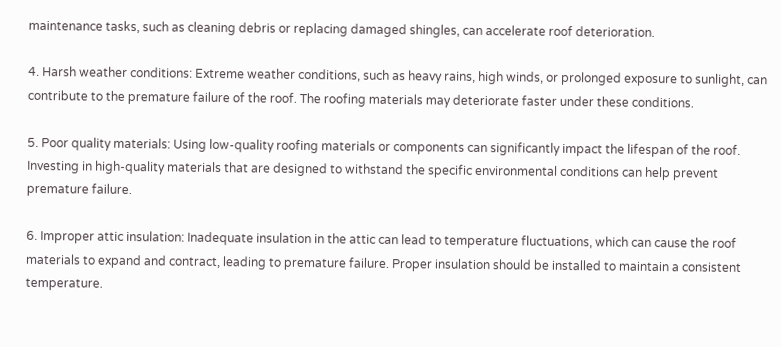maintenance tasks, such as cleaning debris or replacing damaged shingles, can accelerate roof deterioration.

4. Harsh weather conditions: Extreme weather conditions, such as heavy rains, high winds, or prolonged exposure to sunlight, can contribute to the premature failure of the roof. The roofing materials may deteriorate faster under these conditions.

5. Poor quality materials: Using low-quality roofing materials or components can significantly impact the lifespan of the roof. Investing in high-quality materials that are designed to withstand the specific environmental conditions can help prevent premature failure.

6. Improper attic insulation: Inadequate insulation in the attic can lead to temperature fluctuations, which can cause the roof materials to expand and contract, leading to premature failure. Proper insulation should be installed to maintain a consistent temperature.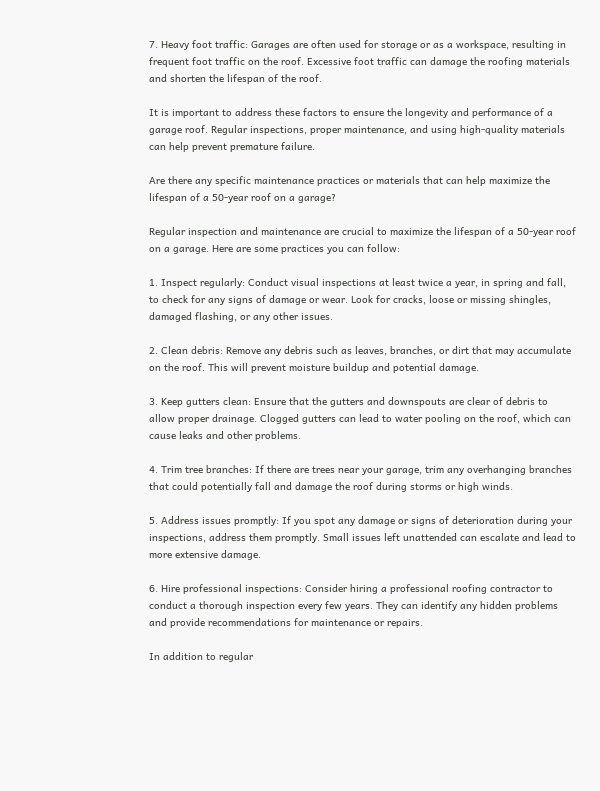7. Heavy foot traffic: Garages are often used for storage or as a workspace, resulting in frequent foot traffic on the roof. Excessive foot traffic can damage the roofing materials and shorten the lifespan of the roof.

It is important to address these factors to ensure the longevity and performance of a garage roof. Regular inspections, proper maintenance, and using high-quality materials can help prevent premature failure.

Are there any specific maintenance practices or materials that can help maximize the lifespan of a 50-year roof on a garage?

Regular inspection and maintenance are crucial to maximize the lifespan of a 50-year roof on a garage. Here are some practices you can follow:

1. Inspect regularly: Conduct visual inspections at least twice a year, in spring and fall, to check for any signs of damage or wear. Look for cracks, loose or missing shingles, damaged flashing, or any other issues.

2. Clean debris: Remove any debris such as leaves, branches, or dirt that may accumulate on the roof. This will prevent moisture buildup and potential damage.

3. Keep gutters clean: Ensure that the gutters and downspouts are clear of debris to allow proper drainage. Clogged gutters can lead to water pooling on the roof, which can cause leaks and other problems.

4. Trim tree branches: If there are trees near your garage, trim any overhanging branches that could potentially fall and damage the roof during storms or high winds.

5. Address issues promptly: If you spot any damage or signs of deterioration during your inspections, address them promptly. Small issues left unattended can escalate and lead to more extensive damage.

6. Hire professional inspections: Consider hiring a professional roofing contractor to conduct a thorough inspection every few years. They can identify any hidden problems and provide recommendations for maintenance or repairs.

In addition to regular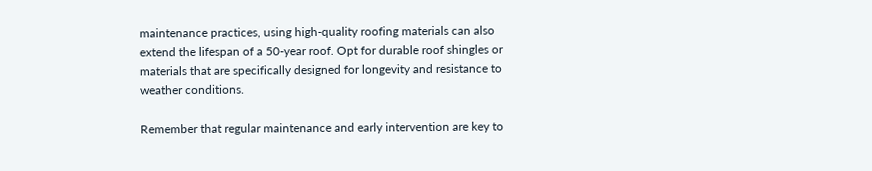maintenance practices, using high-quality roofing materials can also extend the lifespan of a 50-year roof. Opt for durable roof shingles or materials that are specifically designed for longevity and resistance to weather conditions.

Remember that regular maintenance and early intervention are key to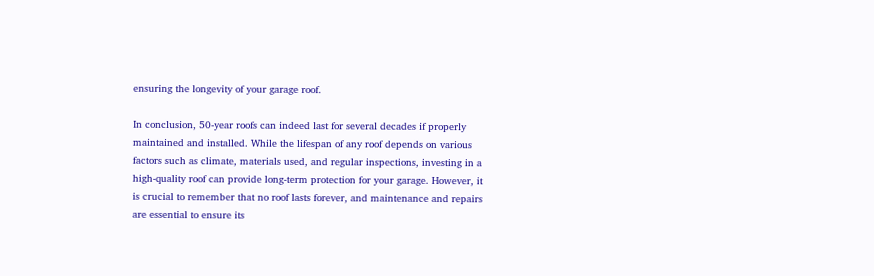ensuring the longevity of your garage roof.

In conclusion, 50-year roofs can indeed last for several decades if properly maintained and installed. While the lifespan of any roof depends on various factors such as climate, materials used, and regular inspections, investing in a high-quality roof can provide long-term protection for your garage. However, it is crucial to remember that no roof lasts forever, and maintenance and repairs are essential to ensure its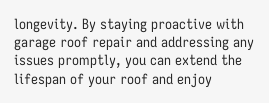longevity. By staying proactive with garage roof repair and addressing any issues promptly, you can extend the lifespan of your roof and enjoy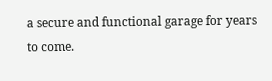a secure and functional garage for years to come.